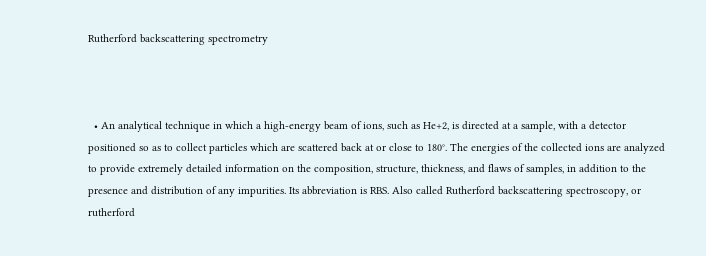Rutherford backscattering spectrometry



  • An analytical technique in which a high-energy beam of ions, such as He+2, is directed at a sample, with a detector positioned so as to collect particles which are scattered back at or close to 180°. The energies of the collected ions are analyzed to provide extremely detailed information on the composition, structure, thickness, and flaws of samples, in addition to the presence and distribution of any impurities. Its abbreviation is RBS. Also called Rutherford backscattering spectroscopy, or rutherford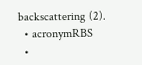backscattering (2).
  • acronymRBS
  •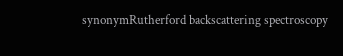synonymRutherford backscattering spectroscopy